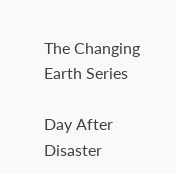The Changing Earth Series

Day After Disaster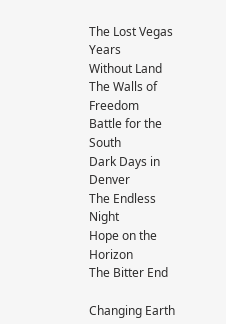The Lost Vegas Years
Without Land
The Walls of Freedom
Battle for the South
Dark Days in Denver
The Endless Night
Hope on the Horizon
The Bitter End

Changing Earth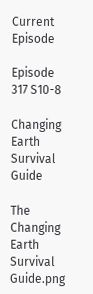Current Episode

Episode 317 S10-8

Changing Earth Survival Guide

The Changing Earth Survival Guide.png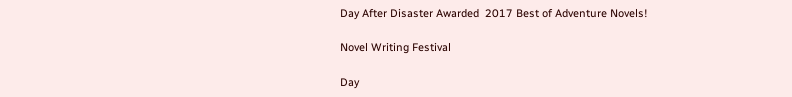Day After Disaster Awarded  2017 Best of Adventure Novels!

Novel Writing Festival

Day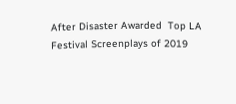After Disaster Awarded  Top LA Festival Screenplays of 2019